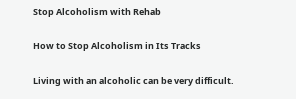Stop Alcoholism with Rehab

How to Stop Alcoholism in Its Tracks

Living with an alcoholic can be very difficult.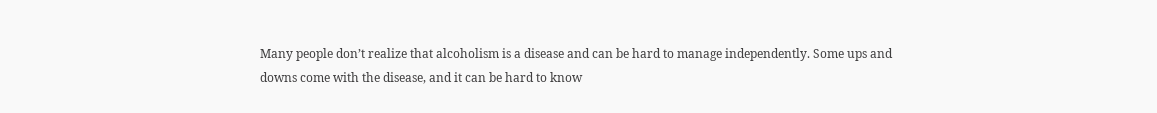Many people don’t realize that alcoholism is a disease and can be hard to manage independently. Some ups and downs come with the disease, and it can be hard to know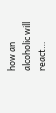how an alcoholic will react…